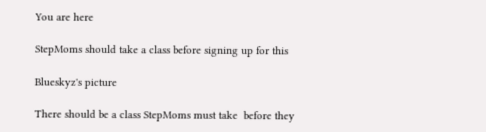You are here

StepMoms should take a class before signing up for this

Blueskyz's picture

There should be a class StepMoms must take  before they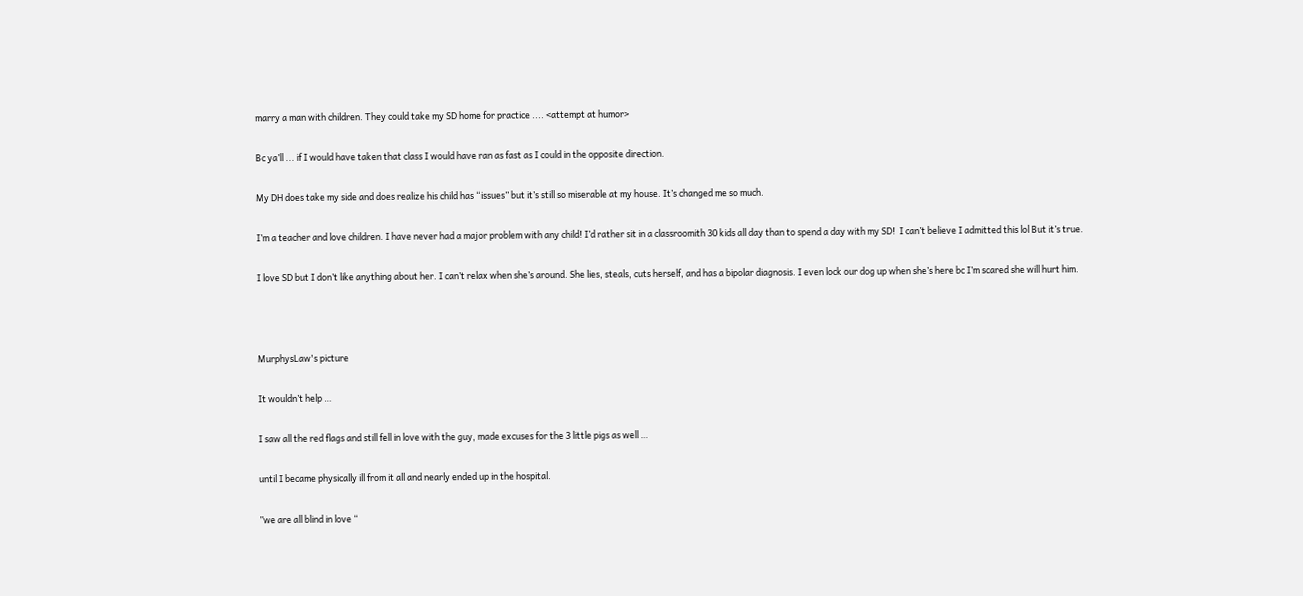marry a man with children. They could take my SD home for practice .... <attempt at humor>

Bc ya’ll ... if I would have taken that class I would have ran as fast as I could in the opposite direction.

My DH does take my side and does realize his child has “issues” but it’s still so miserable at my house. It’s changed me so much.

I’m a teacher and love children. I have never had a major problem with any child! I’d rather sit in a classroomith 30 kids all day than to spend a day with my SD!  I can’t believe I admitted this lol But it’s true.

I love SD but I don’t like anything about her. I can’t relax when she’s around. She lies, steals, cuts herself, and has a bipolar diagnosis. I even lock our dog up when she’s here bc I’m scared she will hurt him.



MurphysLaw's picture

It wouldn’t help …

I saw all the red flags and still fell in love with the guy, made excuses for the 3 little pigs as well …

until I became physically ill from it all and nearly ended up in the hospital.

”we are all blind in love “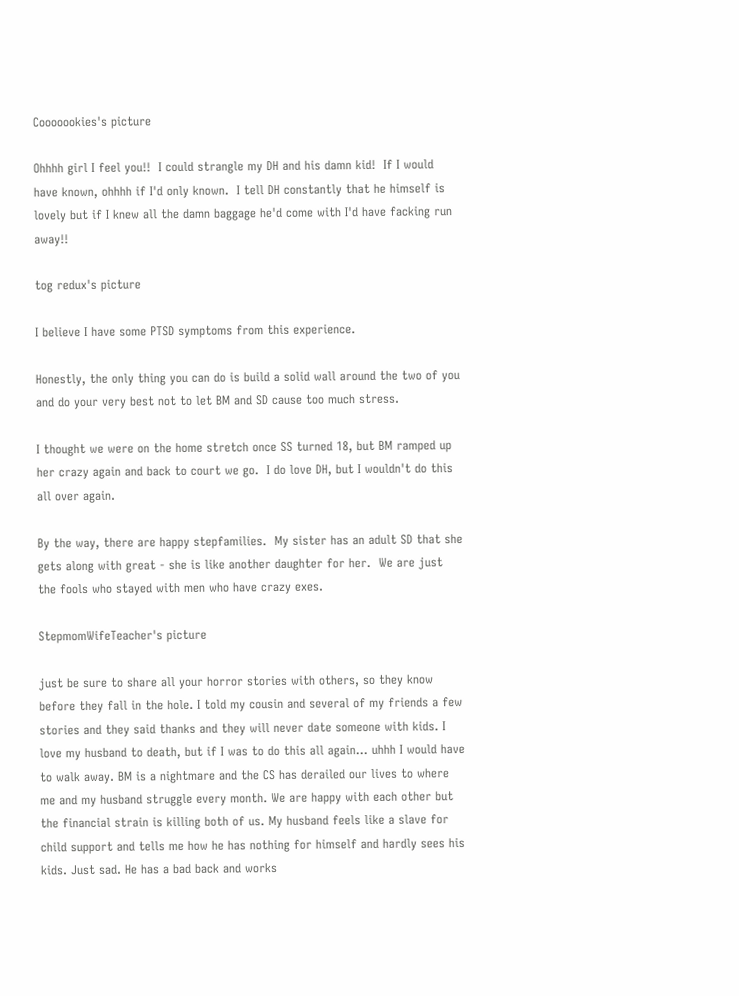Cooooookies's picture

Ohhhh girl I feel you!!  I could strangle my DH and his damn kid!  If I would have known, ohhhh if I'd only known.  I tell DH constantly that he himself is lovely but if I knew all the damn baggage he'd come with I'd have facking run away!!

tog redux's picture

I believe I have some PTSD symptoms from this experience.

Honestly, the only thing you can do is build a solid wall around the two of you and do your very best not to let BM and SD cause too much stress.

I thought we were on the home stretch once SS turned 18, but BM ramped up her crazy again and back to court we go.  I do love DH, but I wouldn't do this all over again.

By the way, there are happy stepfamilies.  My sister has an adult SD that she gets along with great - she is like another daughter for her.  We are just the fools who stayed with men who have crazy exes.

StepmomWifeTeacher's picture

just be sure to share all your horror stories with others, so they know before they fall in the hole. I told my cousin and several of my friends a few stories and they said thanks and they will never date someone with kids. I love my husband to death, but if I was to do this all again... uhhh I would have to walk away. BM is a nightmare and the CS has derailed our lives to where me and my husband struggle every month. We are happy with each other but the financial strain is killing both of us. My husband feels like a slave for child support and tells me how he has nothing for himself and hardly sees his kids. Just sad. He has a bad back and works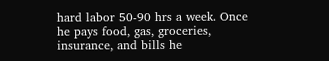hard labor 50-90 hrs a week. Once he pays food, gas, groceries, insurance, and bills he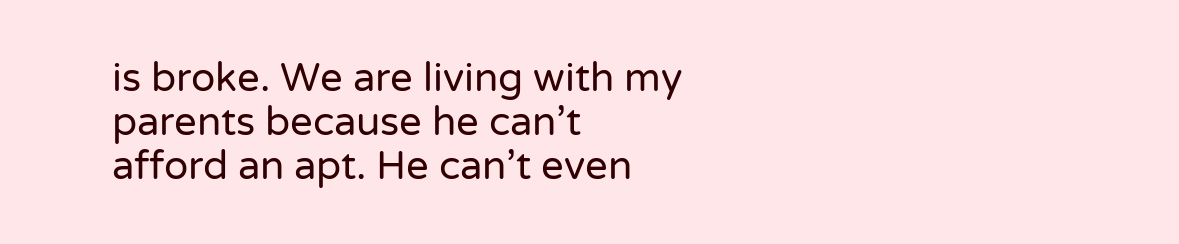is broke. We are living with my parents because he can’t afford an apt. He can’t even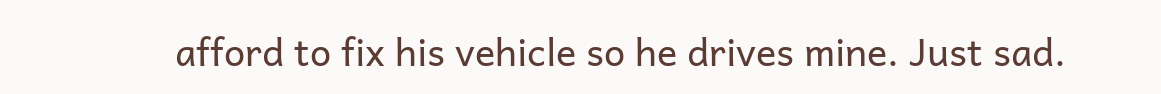afford to fix his vehicle so he drives mine. Just sad.